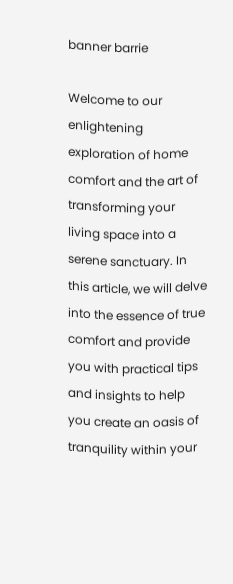banner barrie

Welcome to our enlightening exploration of home comfort and the art of transforming your living space into a serene sanctuary. In this article, we will delve into the essence of true comfort and provide you with practical tips and insights to help you create an oasis of tranquility within your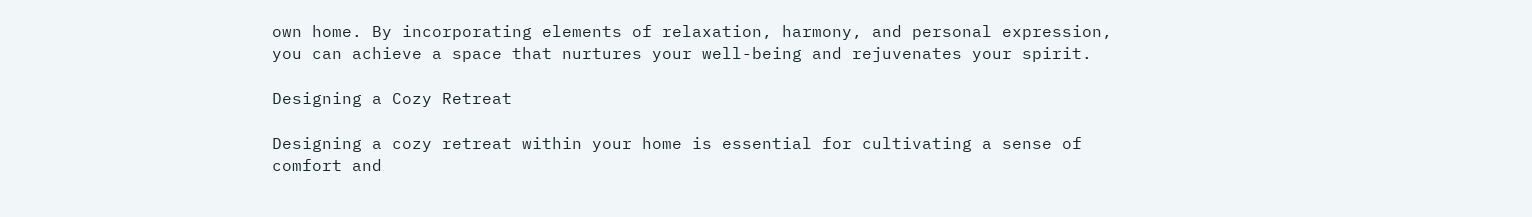own home. By incorporating elements of relaxation, harmony, and personal expression, you can achieve a space that nurtures your well-being and rejuvenates your spirit.

Designing a Cozy Retreat

Designing a cozy retreat within your home is essential for cultivating a sense of comfort and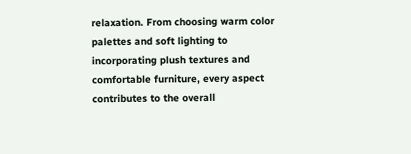relaxation. From choosing warm color palettes and soft lighting to incorporating plush textures and comfortable furniture, every aspect contributes to the overall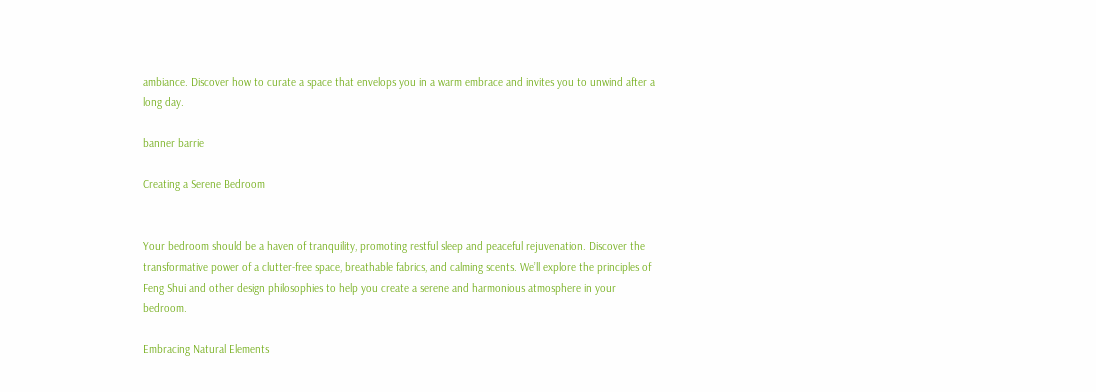ambiance. Discover how to curate a space that envelops you in a warm embrace and invites you to unwind after a long day.

banner barrie

Creating a Serene Bedroom


Your bedroom should be a haven of tranquility, promoting restful sleep and peaceful rejuvenation. Discover the transformative power of a clutter-free space, breathable fabrics, and calming scents. We’ll explore the principles of Feng Shui and other design philosophies to help you create a serene and harmonious atmosphere in your bedroom.

Embracing Natural Elements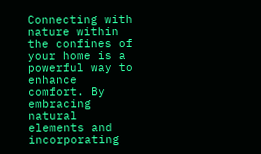Connecting with nature within the confines of your home is a powerful way to enhance comfort. By embracing natural elements and incorporating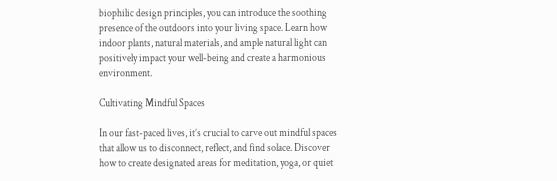biophilic design principles, you can introduce the soothing presence of the outdoors into your living space. Learn how indoor plants, natural materials, and ample natural light can positively impact your well-being and create a harmonious environment.

Cultivating Mindful Spaces

In our fast-paced lives, it’s crucial to carve out mindful spaces that allow us to disconnect, reflect, and find solace. Discover how to create designated areas for meditation, yoga, or quiet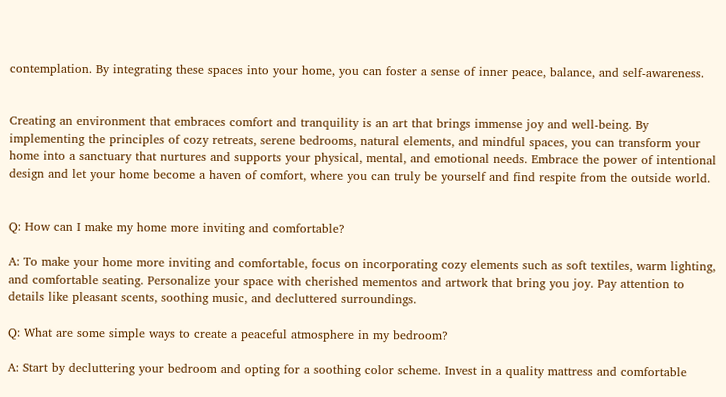contemplation. By integrating these spaces into your home, you can foster a sense of inner peace, balance, and self-awareness.


Creating an environment that embraces comfort and tranquility is an art that brings immense joy and well-being. By implementing the principles of cozy retreats, serene bedrooms, natural elements, and mindful spaces, you can transform your home into a sanctuary that nurtures and supports your physical, mental, and emotional needs. Embrace the power of intentional design and let your home become a haven of comfort, where you can truly be yourself and find respite from the outside world.


Q: How can I make my home more inviting and comfortable?

A: To make your home more inviting and comfortable, focus on incorporating cozy elements such as soft textiles, warm lighting, and comfortable seating. Personalize your space with cherished mementos and artwork that bring you joy. Pay attention to details like pleasant scents, soothing music, and decluttered surroundings.

Q: What are some simple ways to create a peaceful atmosphere in my bedroom?

A: Start by decluttering your bedroom and opting for a soothing color scheme. Invest in a quality mattress and comfortable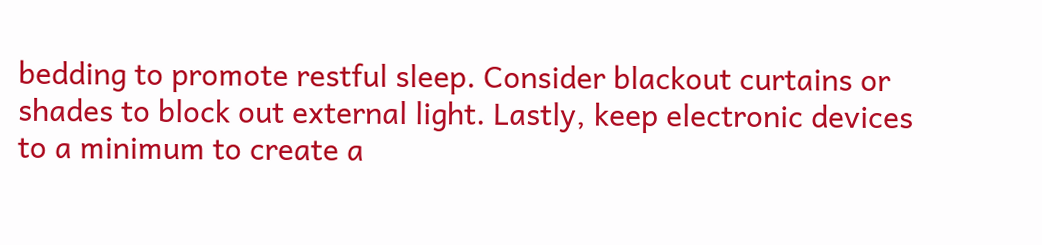bedding to promote restful sleep. Consider blackout curtains or shades to block out external light. Lastly, keep electronic devices to a minimum to create a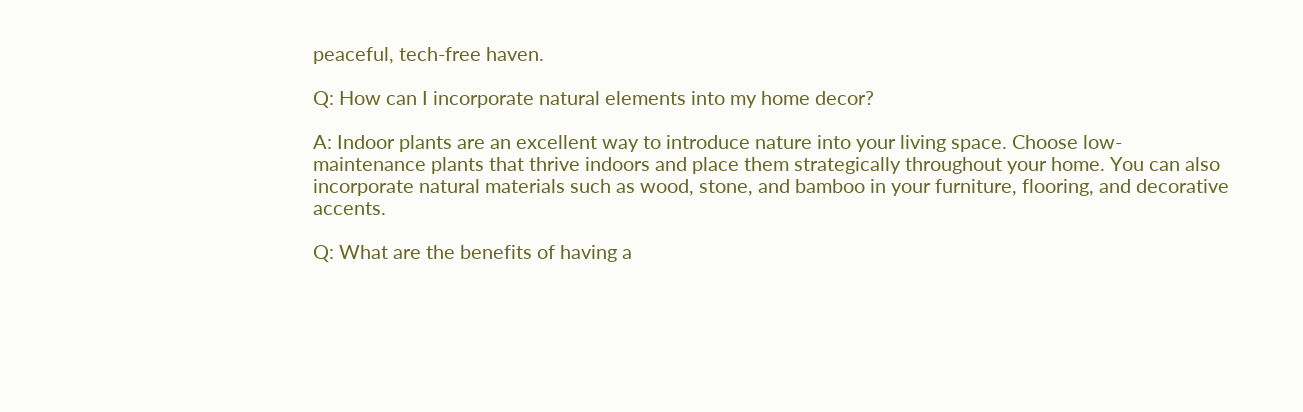peaceful, tech-free haven.

Q: How can I incorporate natural elements into my home decor?

A: Indoor plants are an excellent way to introduce nature into your living space. Choose low-maintenance plants that thrive indoors and place them strategically throughout your home. You can also incorporate natural materials such as wood, stone, and bamboo in your furniture, flooring, and decorative accents.

Q: What are the benefits of having a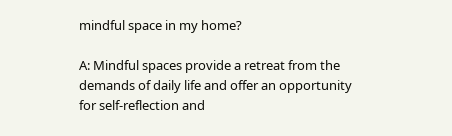mindful space in my home?

A: Mindful spaces provide a retreat from the demands of daily life and offer an opportunity for self-reflection and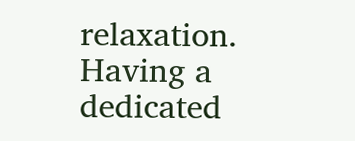relaxation. Having a dedicated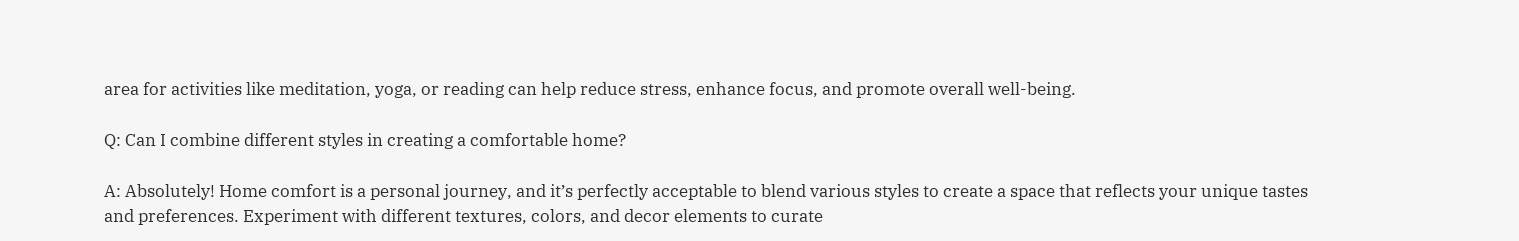area for activities like meditation, yoga, or reading can help reduce stress, enhance focus, and promote overall well-being.

Q: Can I combine different styles in creating a comfortable home?

A: Absolutely! Home comfort is a personal journey, and it’s perfectly acceptable to blend various styles to create a space that reflects your unique tastes and preferences. Experiment with different textures, colors, and decor elements to curate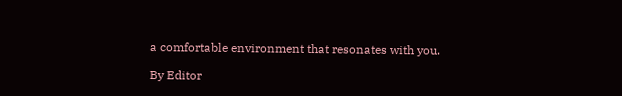a comfortable environment that resonates with you.

By Editor